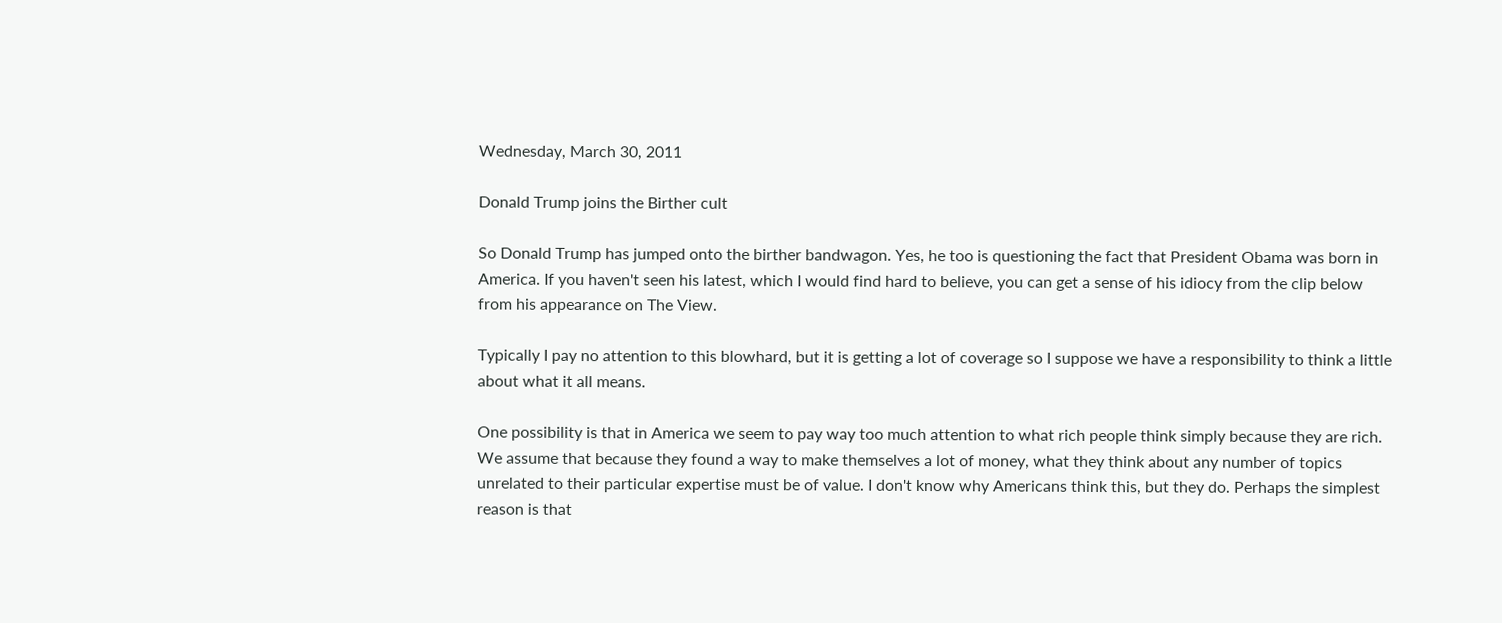Wednesday, March 30, 2011

Donald Trump joins the Birther cult

So Donald Trump has jumped onto the birther bandwagon. Yes, he too is questioning the fact that President Obama was born in America. If you haven't seen his latest, which I would find hard to believe, you can get a sense of his idiocy from the clip below from his appearance on The View.

Typically I pay no attention to this blowhard, but it is getting a lot of coverage so I suppose we have a responsibility to think a little about what it all means.

One possibility is that in America we seem to pay way too much attention to what rich people think simply because they are rich. We assume that because they found a way to make themselves a lot of money, what they think about any number of topics unrelated to their particular expertise must be of value. I don't know why Americans think this, but they do. Perhaps the simplest reason is that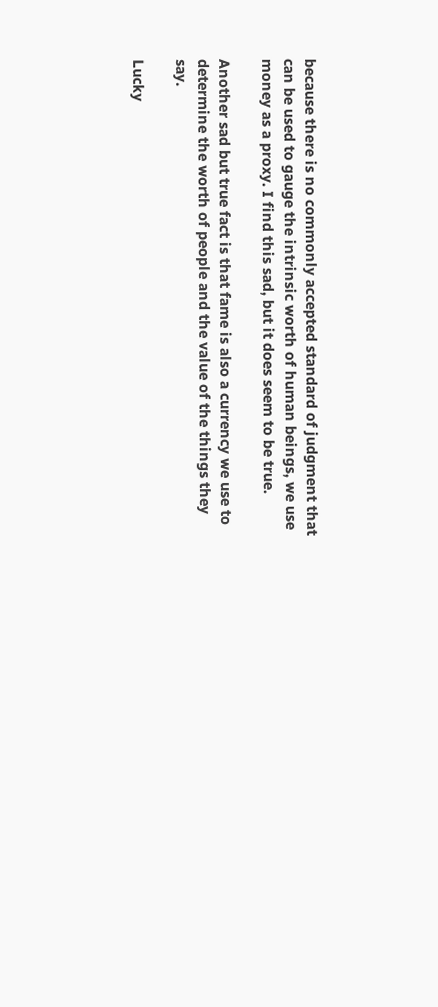because there is no commonly accepted standard of judgment that can be used to gauge the intrinsic worth of human beings, we use money as a proxy. I find this sad, but it does seem to be true.

Another sad but true fact is that fame is also a currency we use to determine the worth of people and the value of the things they say.

Lucky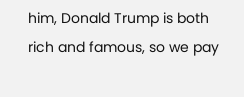him, Donald Trump is both rich and famous, so we pay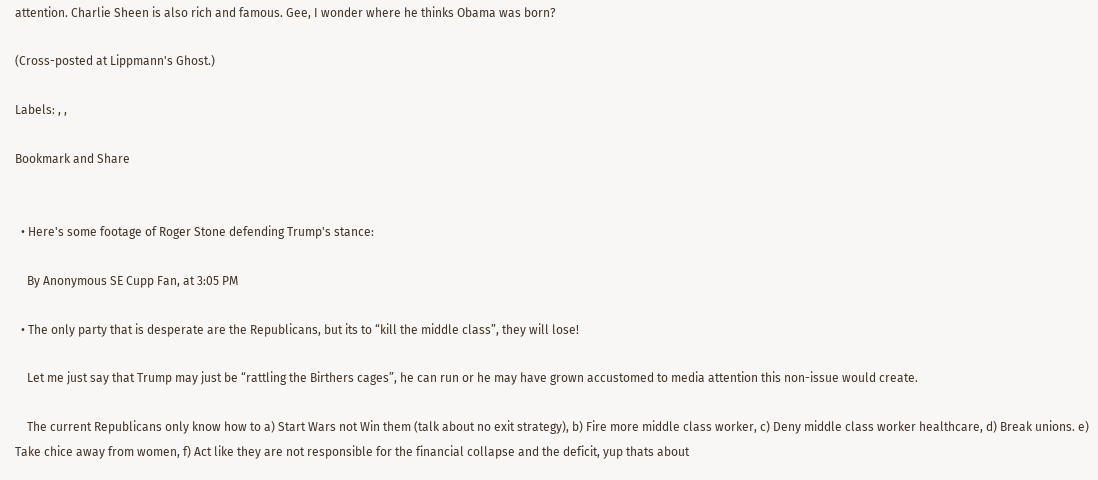attention. Charlie Sheen is also rich and famous. Gee, I wonder where he thinks Obama was born?

(Cross-posted at Lippmann's Ghost.)

Labels: , ,

Bookmark and Share


  • Here's some footage of Roger Stone defending Trump's stance:

    By Anonymous SE Cupp Fan, at 3:05 PM

  • The only party that is desperate are the Republicans, but its to “kill the middle class”, they will lose!

    Let me just say that Trump may just be “rattling the Birthers cages”, he can run or he may have grown accustomed to media attention this non-issue would create.

    The current Republicans only know how to a) Start Wars not Win them (talk about no exit strategy), b) Fire more middle class worker, c) Deny middle class worker healthcare, d) Break unions. e) Take chice away from women, f) Act like they are not responsible for the financial collapse and the deficit, yup thats about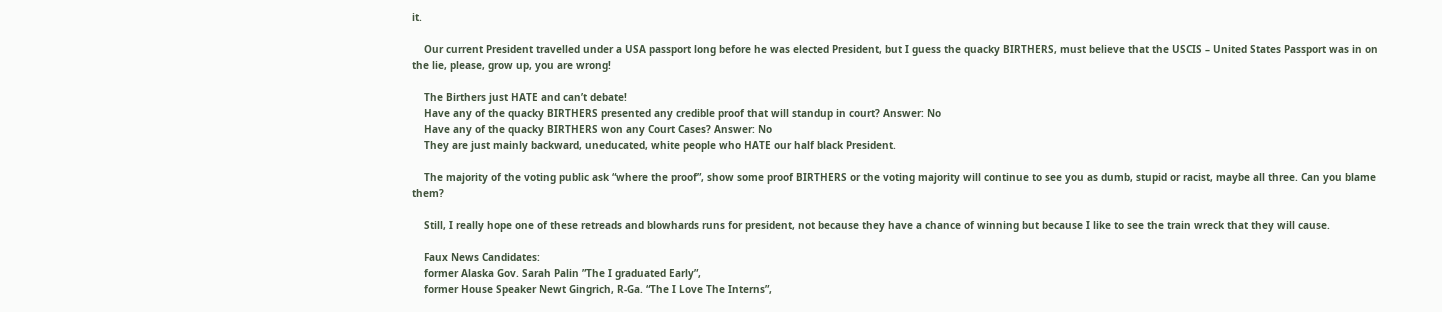it.

    Our current President travelled under a USA passport long before he was elected President, but I guess the quacky BIRTHERS, must believe that the USCIS – United States Passport was in on the lie, please, grow up, you are wrong!

    The Birthers just HATE and can’t debate!
    Have any of the quacky BIRTHERS presented any credible proof that will standup in court? Answer: No
    Have any of the quacky BIRTHERS won any Court Cases? Answer: No
    They are just mainly backward, uneducated, white people who HATE our half black President.

    The majority of the voting public ask “where the proof”, show some proof BIRTHERS or the voting majority will continue to see you as dumb, stupid or racist, maybe all three. Can you blame them?

    Still, I really hope one of these retreads and blowhards runs for president, not because they have a chance of winning but because I like to see the train wreck that they will cause.

    Faux News Candidates:
    former Alaska Gov. Sarah Palin ”The I graduated Early”,
    former House Speaker Newt Gingrich, R-Ga. “The I Love The Interns”,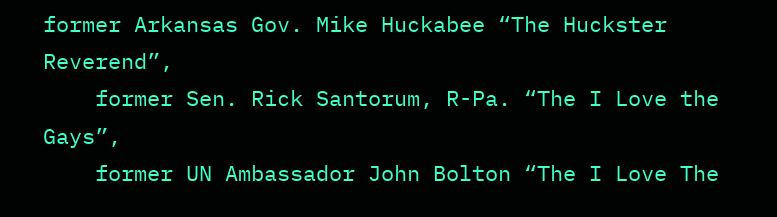former Arkansas Gov. Mike Huckabee “The Huckster Reverend”,
    former Sen. Rick Santorum, R-Pa. “The I Love the Gays”,
    former UN Ambassador John Bolton “The I Love The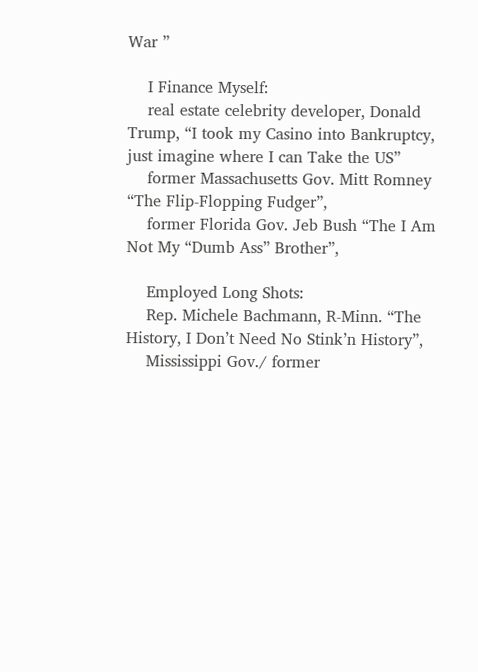War ”

    I Finance Myself:
    real estate celebrity developer, Donald Trump, “I took my Casino into Bankruptcy, just imagine where I can Take the US”
    former Massachusetts Gov. Mitt Romney “The Flip-Flopping Fudger”,
    former Florida Gov. Jeb Bush “The I Am Not My “Dumb Ass” Brother”,

    Employed Long Shots:
    Rep. Michele Bachmann, R-Minn. “The History, I Don’t Need No Stink’n History”,
    Mississippi Gov./ former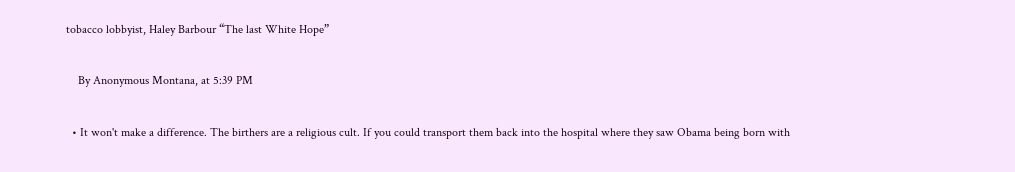tobacco lobbyist, Haley Barbour “The last White Hope”

    By Anonymous Montana, at 5:39 PM

  • It won't make a difference. The birthers are a religious cult. If you could transport them back into the hospital where they saw Obama being born with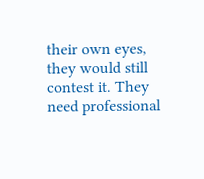their own eyes, they would still contest it. They need professional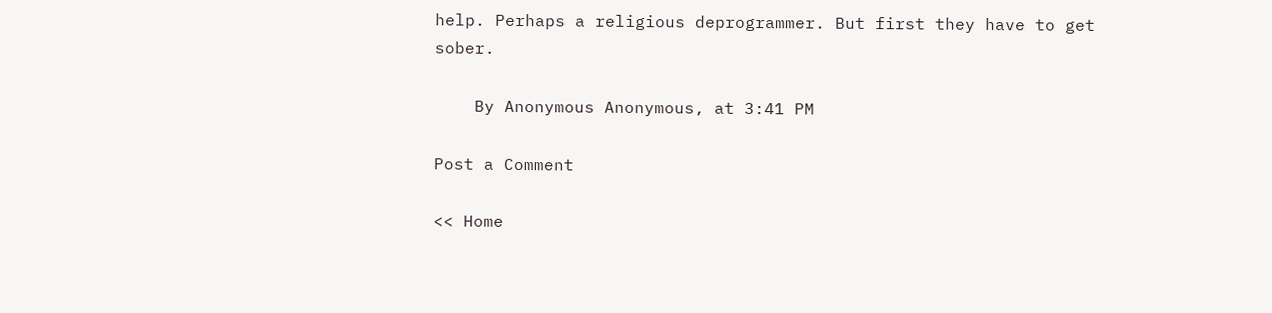help. Perhaps a religious deprogrammer. But first they have to get sober.

    By Anonymous Anonymous, at 3:41 PM

Post a Comment

<< Home